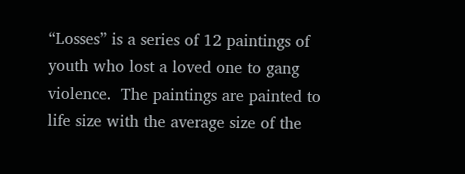“Losses” is a series of 12 paintings of youth who lost a loved one to gang violence.  The paintings are painted to life size with the average size of the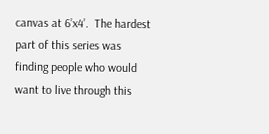canvas at 6’x4’.  The hardest part of this series was finding people who would want to live through this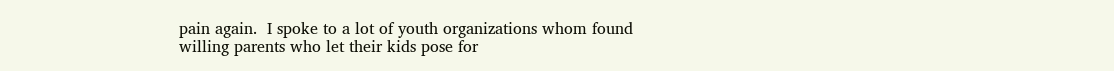pain again.  I spoke to a lot of youth organizations whom found willing parents who let their kids pose for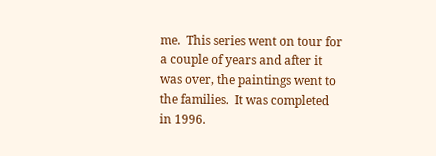me.  This series went on tour for a couple of years and after it was over, the paintings went to the families.  It was completed in 1996.